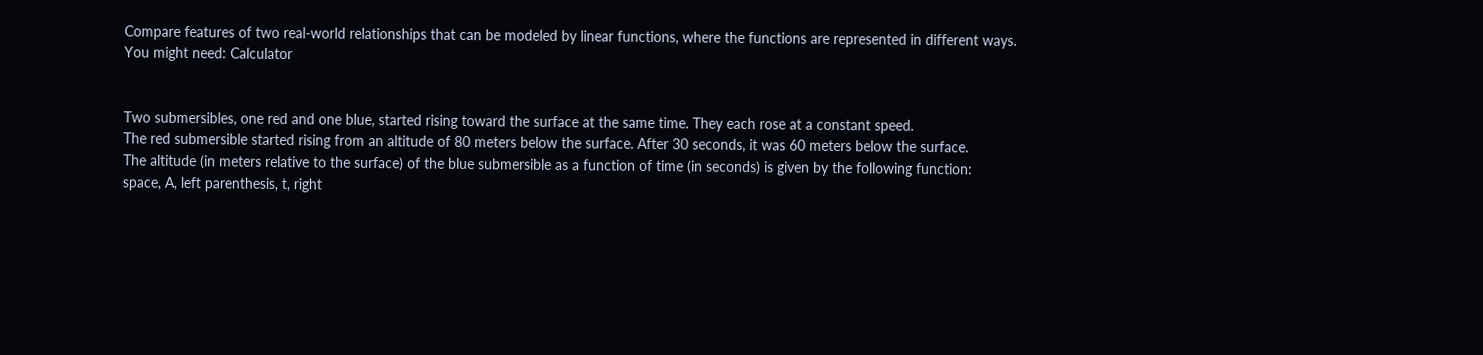Compare features of two real-world relationships that can be modeled by linear functions, where the functions are represented in different ways.
You might need: Calculator


Two submersibles, one red and one blue, started rising toward the surface at the same time. They each rose at a constant speed.
The red submersible started rising from an altitude of 80 meters below the surface. After 30 seconds, it was 60 meters below the surface.
The altitude (in meters relative to the surface) of the blue submersible as a function of time (in seconds) is given by the following function:
space, A, left parenthesis, t, right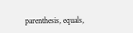parenthesis, equals,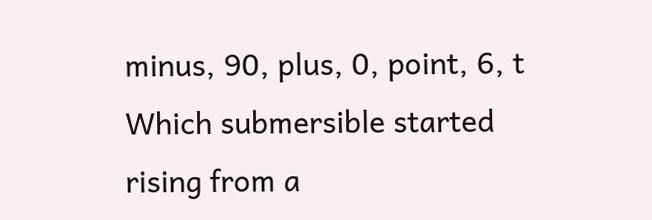minus, 90, plus, 0, point, 6, t
Which submersible started rising from a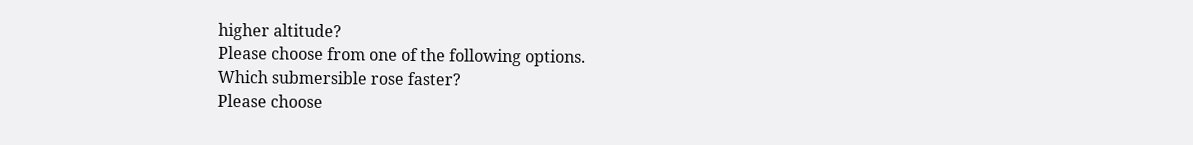higher altitude?
Please choose from one of the following options.
Which submersible rose faster?
Please choose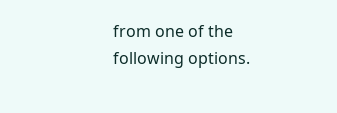from one of the following options.